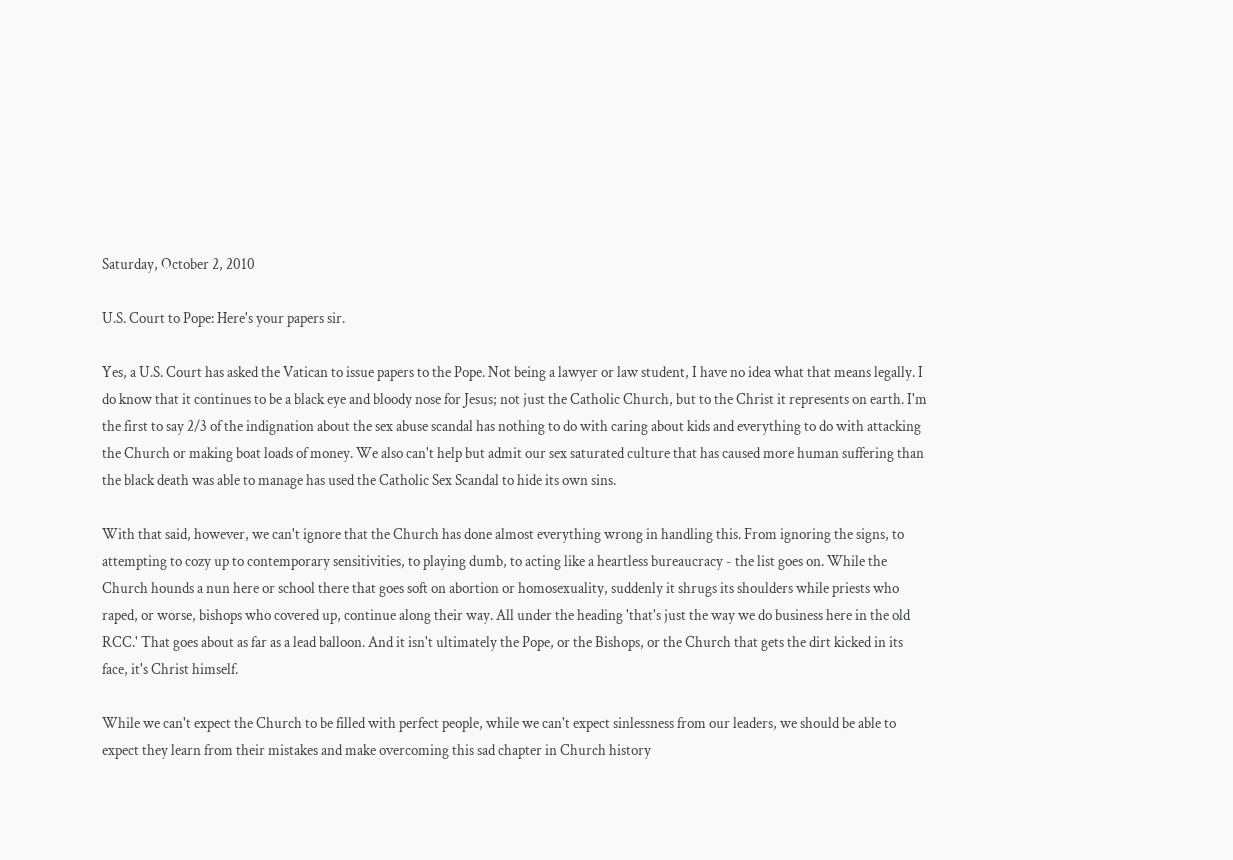Saturday, October 2, 2010

U.S. Court to Pope: Here's your papers sir.

Yes, a U.S. Court has asked the Vatican to issue papers to the Pope. Not being a lawyer or law student, I have no idea what that means legally. I do know that it continues to be a black eye and bloody nose for Jesus; not just the Catholic Church, but to the Christ it represents on earth. I'm the first to say 2/3 of the indignation about the sex abuse scandal has nothing to do with caring about kids and everything to do with attacking the Church or making boat loads of money. We also can't help but admit our sex saturated culture that has caused more human suffering than the black death was able to manage has used the Catholic Sex Scandal to hide its own sins.

With that said, however, we can't ignore that the Church has done almost everything wrong in handling this. From ignoring the signs, to attempting to cozy up to contemporary sensitivities, to playing dumb, to acting like a heartless bureaucracy - the list goes on. While the Church hounds a nun here or school there that goes soft on abortion or homosexuality, suddenly it shrugs its shoulders while priests who raped, or worse, bishops who covered up, continue along their way. All under the heading 'that's just the way we do business here in the old RCC.' That goes about as far as a lead balloon. And it isn't ultimately the Pope, or the Bishops, or the Church that gets the dirt kicked in its face, it's Christ himself.

While we can't expect the Church to be filled with perfect people, while we can't expect sinlessness from our leaders, we should be able to expect they learn from their mistakes and make overcoming this sad chapter in Church history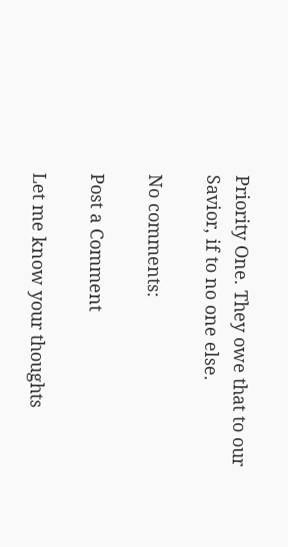Priority One. They owe that to our Savior, if to no one else.

No comments:

Post a Comment

Let me know your thoughts